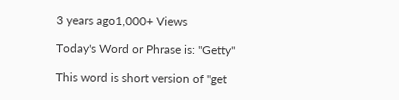3 years ago1,000+ Views

Today's Word or Phrase is: "Getty"

This word is short version of "get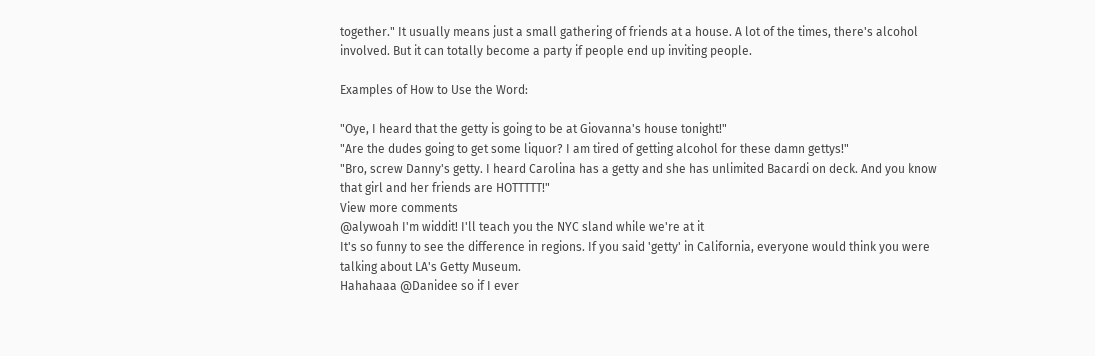together." It usually means just a small gathering of friends at a house. A lot of the times, there's alcohol involved. But it can totally become a party if people end up inviting people.

Examples of How to Use the Word:

"Oye, I heard that the getty is going to be at Giovanna's house tonight!"
"Are the dudes going to get some liquor? I am tired of getting alcohol for these damn gettys!"
"Bro, screw Danny's getty. I heard Carolina has a getty and she has unlimited Bacardi on deck. And you know that girl and her friends are HOTTTTT!"
View more comments
@alywoah I'm widdit! I'll teach you the NYC sland while we're at it
It's so funny to see the difference in regions. If you said 'getty' in California, everyone would think you were talking about LA's Getty Museum.
Hahahaaa @Danidee so if I ever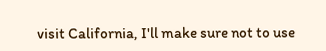visit California, I'll make sure not to use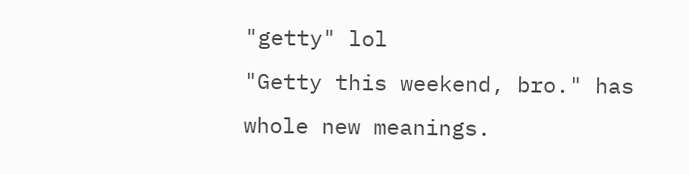"getty" lol
"Getty this weekend, bro." has whole new meanings.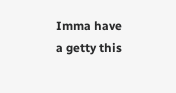Imma have a getty this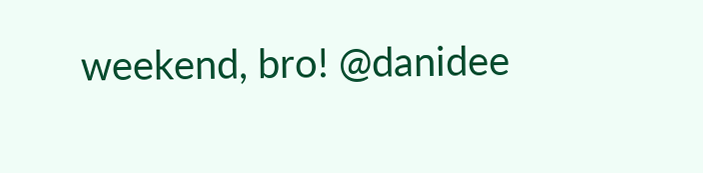weekend, bro! @danidee